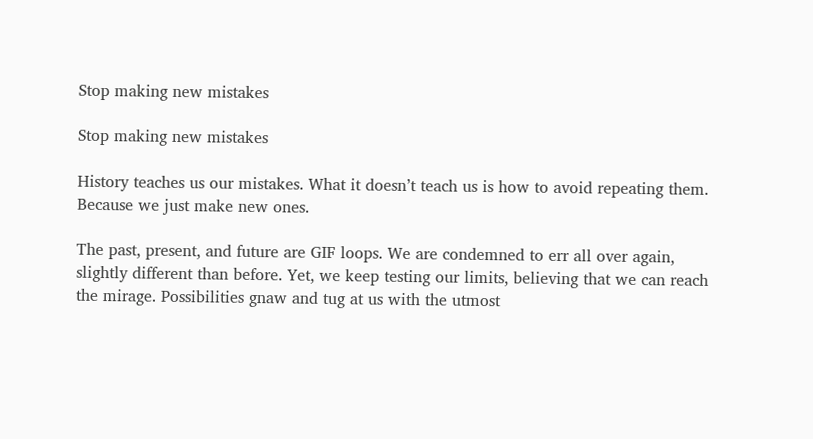Stop making new mistakes

Stop making new mistakes

History teaches us our mistakes. What it doesn’t teach us is how to avoid repeating them. Because we just make new ones.

The past, present, and future are GIF loops. We are condemned to err all over again, slightly different than before. Yet, we keep testing our limits, believing that we can reach the mirage. Possibilities gnaw and tug at us with the utmost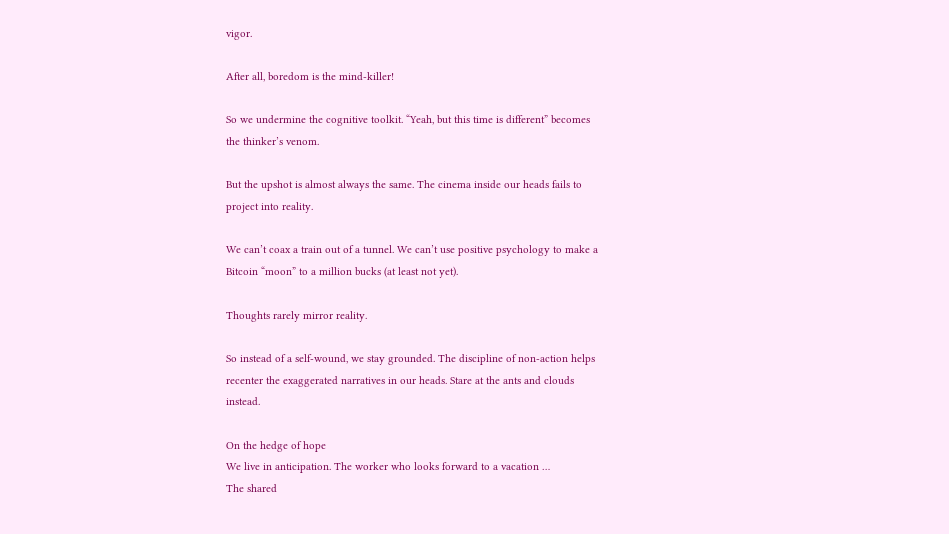vigor.

After all, boredom is the mind-killer!

So we undermine the cognitive toolkit. “Yeah, but this time is different” becomes the thinker’s venom.

But the upshot is almost always the same. The cinema inside our heads fails to project into reality.

We can’t coax a train out of a tunnel. We can’t use positive psychology to make a Bitcoin “moon” to a million bucks (at least not yet).

Thoughts rarely mirror reality.

So instead of a self-wound, we stay grounded. The discipline of non-action helps recenter the exaggerated narratives in our heads. Stare at the ants and clouds instead.

On the hedge of hope
We live in anticipation. The worker who looks forward to a vacation …
The shared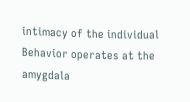intimacy of the individual
Behavior operates at the amygdala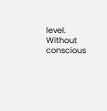level. Without conscious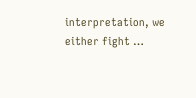interpretation, we either fight …